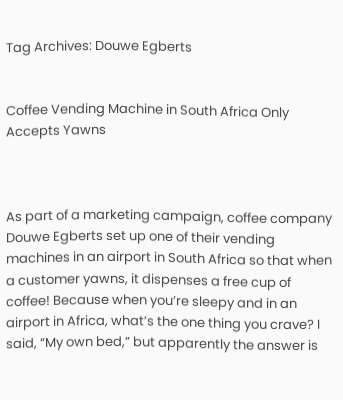Tag Archives: Douwe Egberts


Coffee Vending Machine in South Africa Only Accepts Yawns



As part of a marketing campaign, coffee company Douwe Egberts set up one of their vending machines in an airport in South Africa so that when a customer yawns, it dispenses a free cup of coffee! Because when you’re sleepy and in an airport in Africa, what’s the one thing you crave? I said, “My own bed,” but apparently the answer is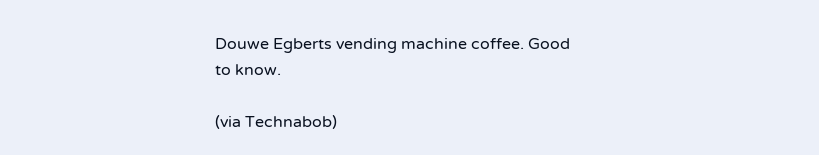Douwe Egberts vending machine coffee. Good to know.

(via Technabob)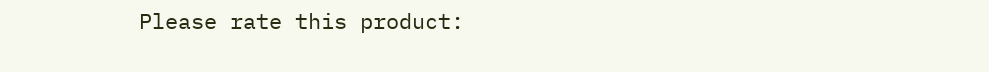Please rate this product: